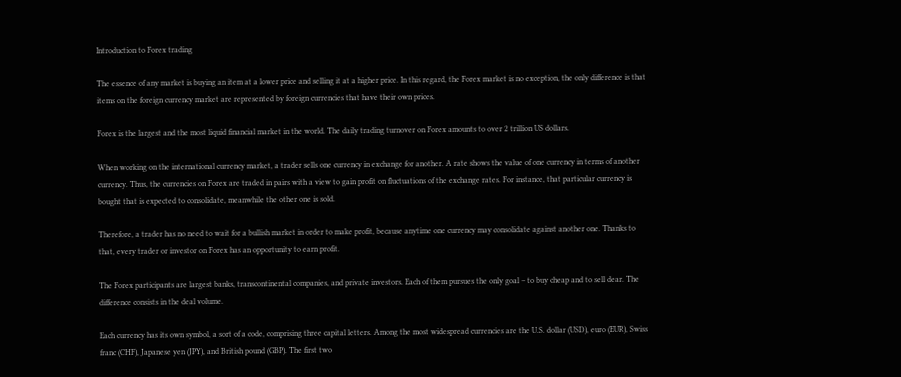Introduction to Forex trading

The essence of any market is buying an item at a lower price and selling it at a higher price. In this regard, the Forex market is no exception, the only difference is that items on the foreign currency market are represented by foreign currencies that have their own prices.

Forex is the largest and the most liquid financial market in the world. The daily trading turnover on Forex amounts to over 2 trillion US dollars.

When working on the international currency market, a trader sells one currency in exchange for another. A rate shows the value of one currency in terms of another currency. Thus, the currencies on Forex are traded in pairs with a view to gain profit on fluctuations of the exchange rates. For instance, that particular currency is bought that is expected to consolidate, meanwhile the other one is sold.

Therefore, a trader has no need to wait for a bullish market in order to make profit, because anytime one currency may consolidate against another one. Thanks to that, every trader or investor on Forex has an opportunity to earn profit.

The Forex participants are largest banks, transcontinental companies, and private investors. Each of them pursues the only goal – to buy cheap and to sell dear. The difference consists in the deal volume.

Each currency has its own symbol, a sort of a code, comprising three capital letters. Among the most widespread currencies are the U.S. dollar (USD), euro (EUR), Swiss franc (CHF), Japanese yen (JPY), and British pound (GBP). The first two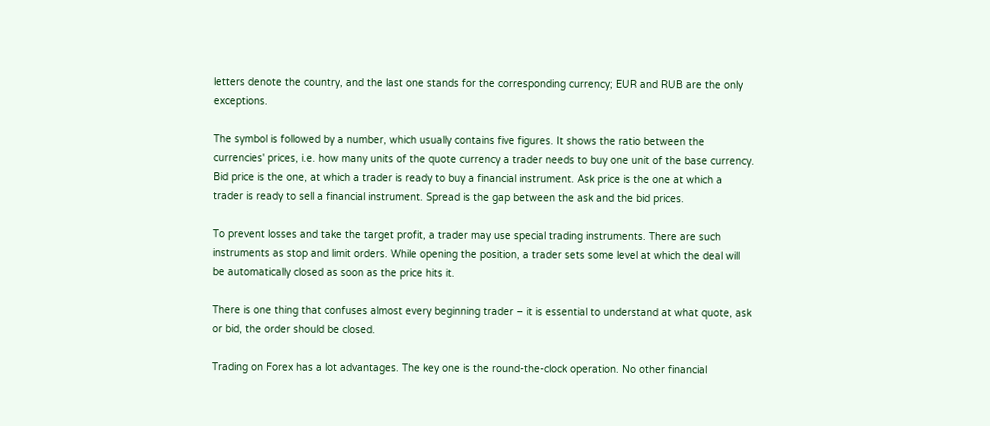letters denote the country, and the last one stands for the corresponding currency; EUR and RUB are the only exceptions.

The symbol is followed by a number, which usually contains five figures. It shows the ratio between the currencies' prices, i.e. how many units of the quote currency a trader needs to buy one unit of the base currency. Bid price is the one, at which a trader is ready to buy a financial instrument. Ask price is the one at which a trader is ready to sell a financial instrument. Spread is the gap between the ask and the bid prices.

To prevent losses and take the target profit, a trader may use special trading instruments. There are such instruments as stop and limit orders. While opening the position, a trader sets some level at which the deal will be automatically closed as soon as the price hits it.

There is one thing that confuses almost every beginning trader – it is essential to understand at what quote, ask or bid, the order should be closed.

Trading on Forex has a lot advantages. The key one is the round-the-clock operation. No other financial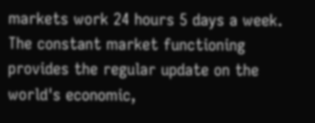markets work 24 hours 5 days a week. The constant market functioning provides the regular update on the world's economic,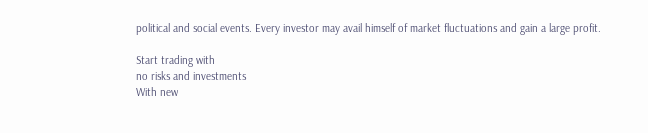political and social events. Every investor may avail himself of market fluctuations and gain a large profit.

Start trading with
no risks and investments
With new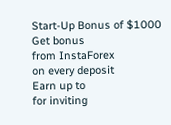Start-Up Bonus of $1000
Get bonus
from InstaForex
on every deposit
Earn up to
for inviting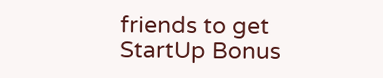friends to get StartUp Bonus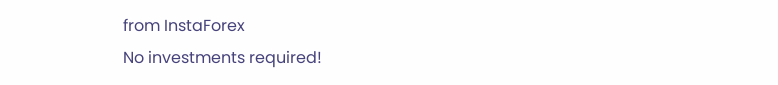from InstaForex
No investments required!